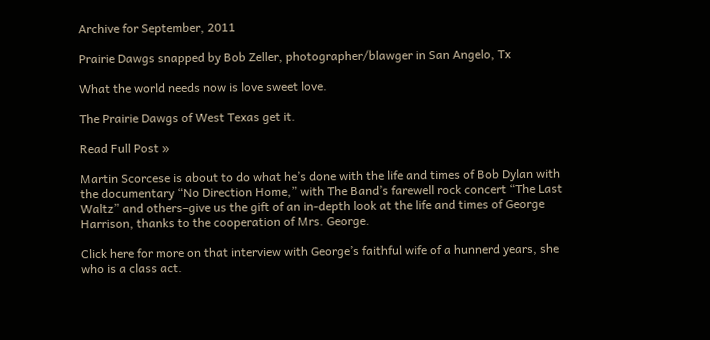Archive for September, 2011

Prairie Dawgs snapped by Bob Zeller, photographer/blawger in San Angelo, Tx

What the world needs now is love sweet love.

The Prairie Dawgs of West Texas get it.

Read Full Post »

Martin Scorcese is about to do what he’s done with the life and times of Bob Dylan with the documentary “No Direction Home,” with The Band’s farewell rock concert “The Last Waltz” and others–give us the gift of an in-depth look at the life and times of George Harrison, thanks to the cooperation of Mrs. George.

Click here for more on that interview with George’s faithful wife of a hunnerd years, she who is a class act.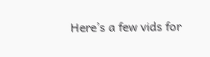Here’s a few vids for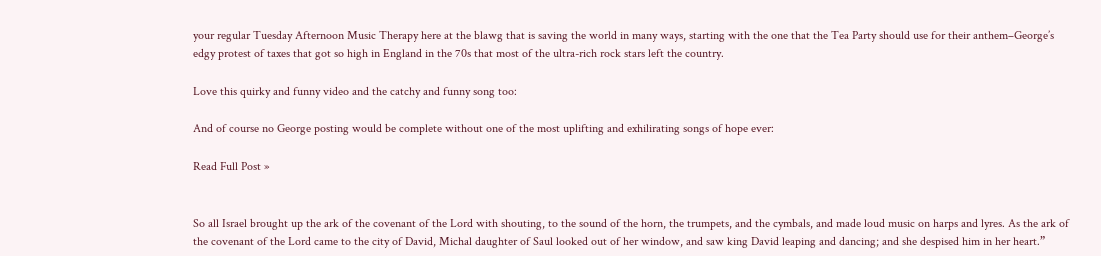your regular Tuesday Afternoon Music Therapy here at the blawg that is saving the world in many ways, starting with the one that the Tea Party should use for their anthem–George’s edgy protest of taxes that got so high in England in the 70s that most of the ultra-rich rock stars left the country.

Love this quirky and funny video and the catchy and funny song too:

And of course no George posting would be complete without one of the most uplifting and exhilirating songs of hope ever:

Read Full Post »


So all Israel brought up the ark of the covenant of the Lord with shouting, to the sound of the horn, the trumpets, and the cymbals, and made loud music on harps and lyres. As the ark of the covenant of the Lord came to the city of David, Michal daughter of Saul looked out of her window, and saw king David leaping and dancing; and she despised him in her heart.”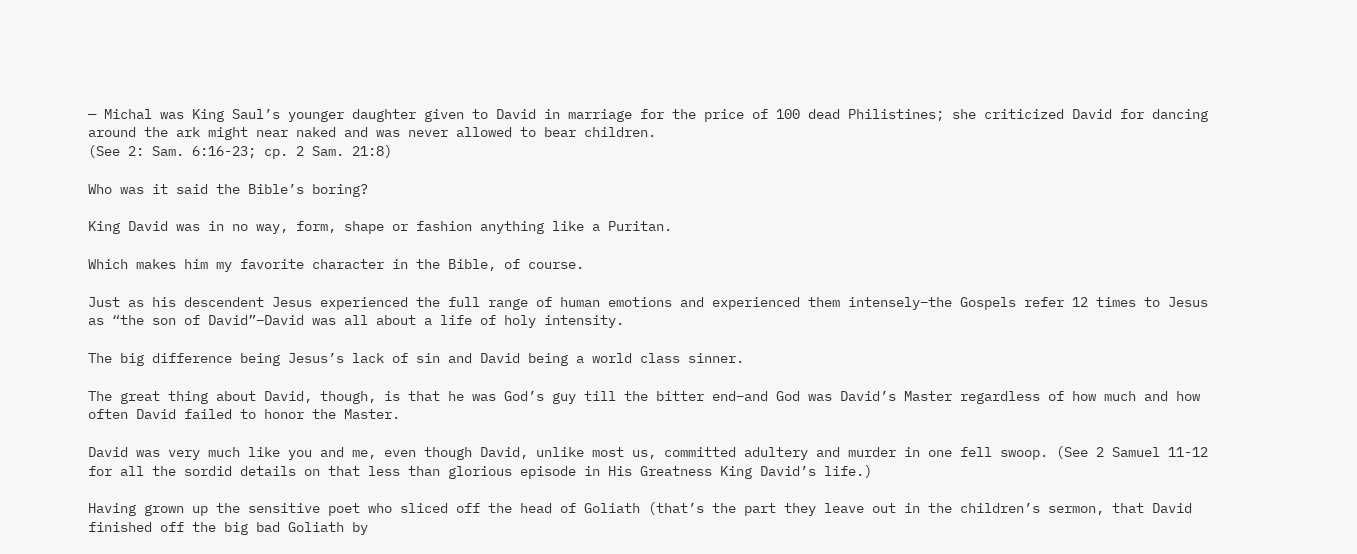— Michal was King Saul’s younger daughter given to David in marriage for the price of 100 dead Philistines; she criticized David for dancing around the ark might near naked and was never allowed to bear children.
(See 2: Sam. 6:16-23; cp. 2 Sam. 21:8)

Who was it said the Bible’s boring?

King David was in no way, form, shape or fashion anything like a Puritan.

Which makes him my favorite character in the Bible, of course.

Just as his descendent Jesus experienced the full range of human emotions and experienced them intensely–the Gospels refer 12 times to Jesus as “the son of David”–David was all about a life of holy intensity.

The big difference being Jesus’s lack of sin and David being a world class sinner.

The great thing about David, though, is that he was God’s guy till the bitter end–and God was David’s Master regardless of how much and how often David failed to honor the Master.

David was very much like you and me, even though David, unlike most us, committed adultery and murder in one fell swoop. (See 2 Samuel 11-12 for all the sordid details on that less than glorious episode in His Greatness King David’s life.)

Having grown up the sensitive poet who sliced off the head of Goliath (that’s the part they leave out in the children’s sermon, that David finished off the big bad Goliath by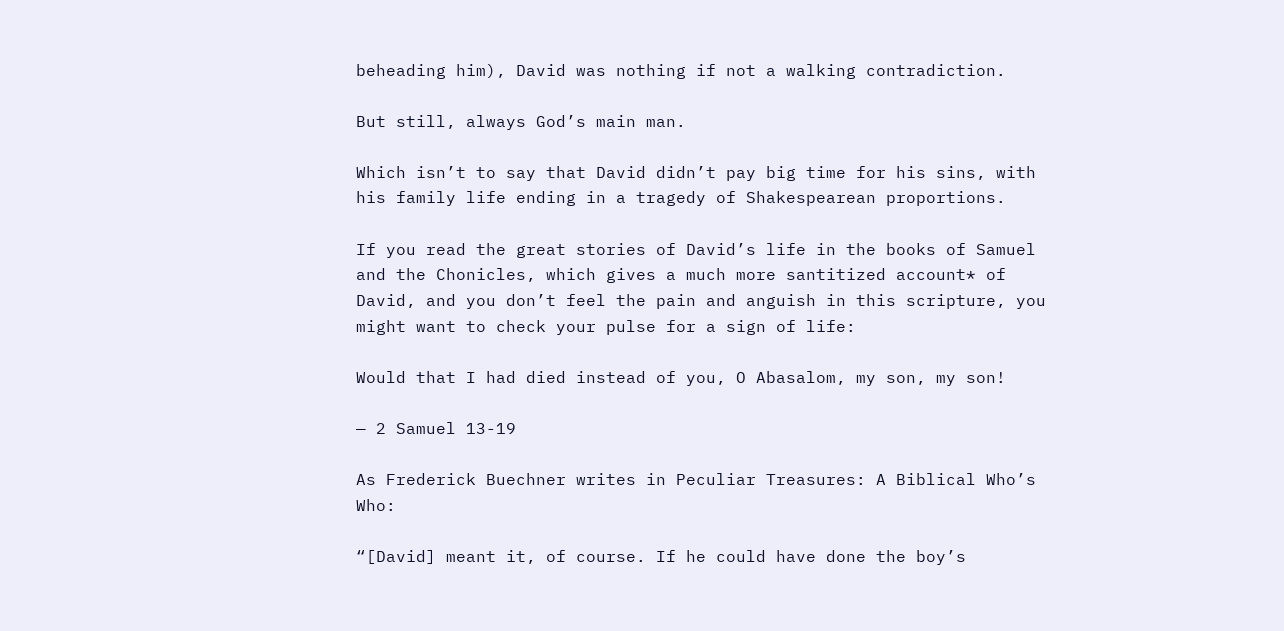beheading him), David was nothing if not a walking contradiction.

But still, always God’s main man.

Which isn’t to say that David didn’t pay big time for his sins, with his family life ending in a tragedy of Shakespearean proportions.

If you read the great stories of David’s life in the books of Samuel and the Chonicles, which gives a much more santitized account* of David, and you don’t feel the pain and anguish in this scripture, you might want to check your pulse for a sign of life:

Would that I had died instead of you, O Abasalom, my son, my son!

— 2 Samuel 13-19

As Frederick Buechner writes in Peculiar Treasures: A Biblical Who’s Who:

“[David] meant it, of course. If he could have done the boy’s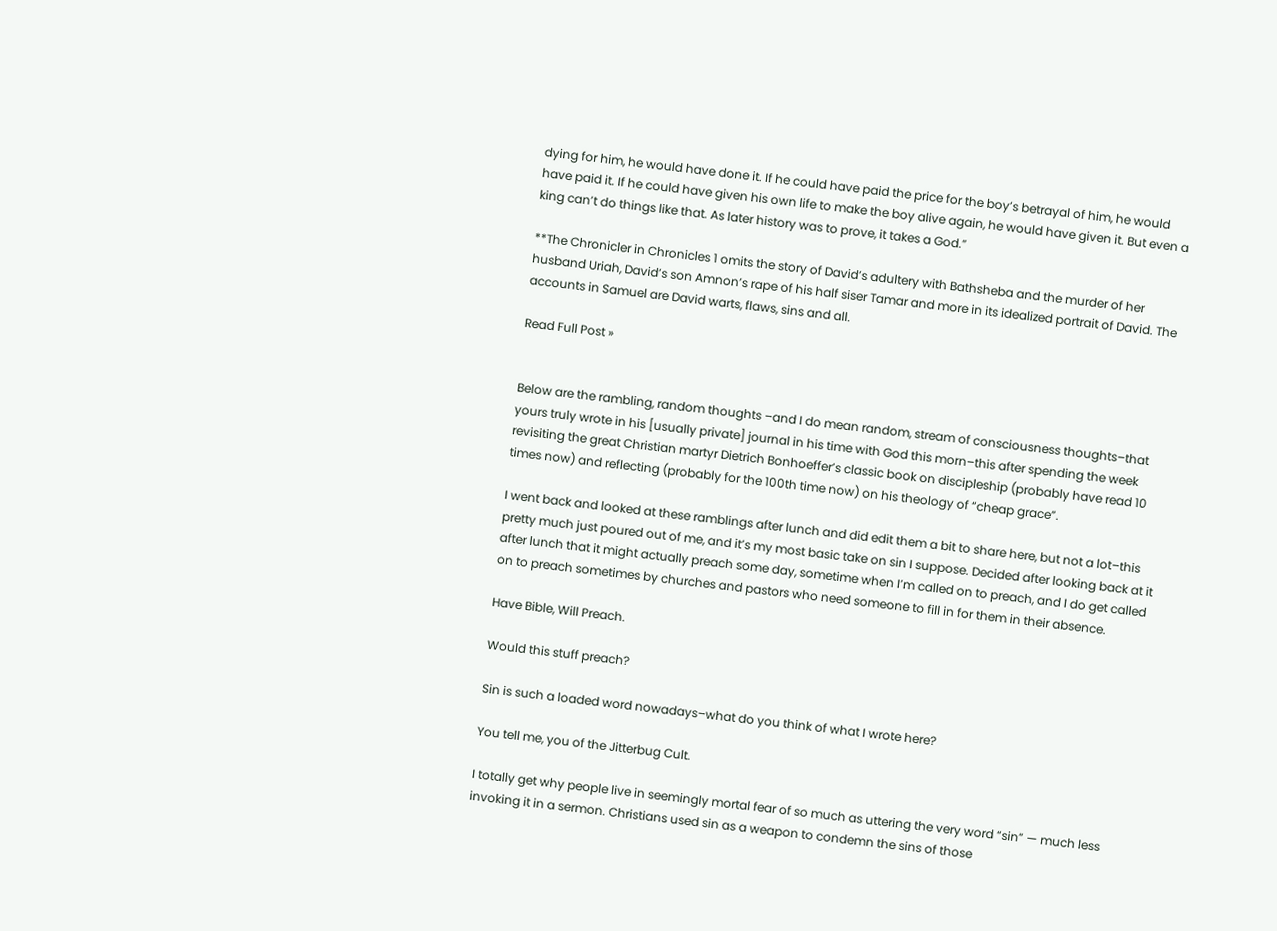dying for him, he would have done it. If he could have paid the price for the boy’s betrayal of him, he would have paid it. If he could have given his own life to make the boy alive again, he would have given it. But even a king can’t do things like that. As later history was to prove, it takes a God.”

**The Chronicler in Chronicles 1 omits the story of David’s adultery with Bathsheba and the murder of her husband Uriah, David’s son Amnon’s rape of his half siser Tamar and more in its idealized portrait of David. The accounts in Samuel are David warts, flaws, sins and all.

Read Full Post »


Below are the rambling, random thoughts –and I do mean random, stream of consciousness thoughts–that yours truly wrote in his [usually private] journal in his time with God this morn–this after spending the week revisiting the great Christian martyr Dietrich Bonhoeffer’s classic book on discipleship (probably have read 10 times now) and reflecting (probably for the 100th time now) on his theology of “cheap grace”.

I went back and looked at these ramblings after lunch and did edit them a bit to share here, but not a lot–this pretty much just poured out of me, and it’s my most basic take on sin I suppose. Decided after looking back at it after lunch that it might actually preach some day, sometime when I’m called on to preach, and I do get called on to preach sometimes by churches and pastors who need someone to fill in for them in their absence.

Have Bible, Will Preach.

Would this stuff preach?

Sin is such a loaded word nowadays–what do you think of what I wrote here?

You tell me, you of the Jitterbug Cult.

I totally get why people live in seemingly mortal fear of so much as uttering the very word “sin” — much less invoking it in a sermon. Christians used sin as a weapon to condemn the sins of those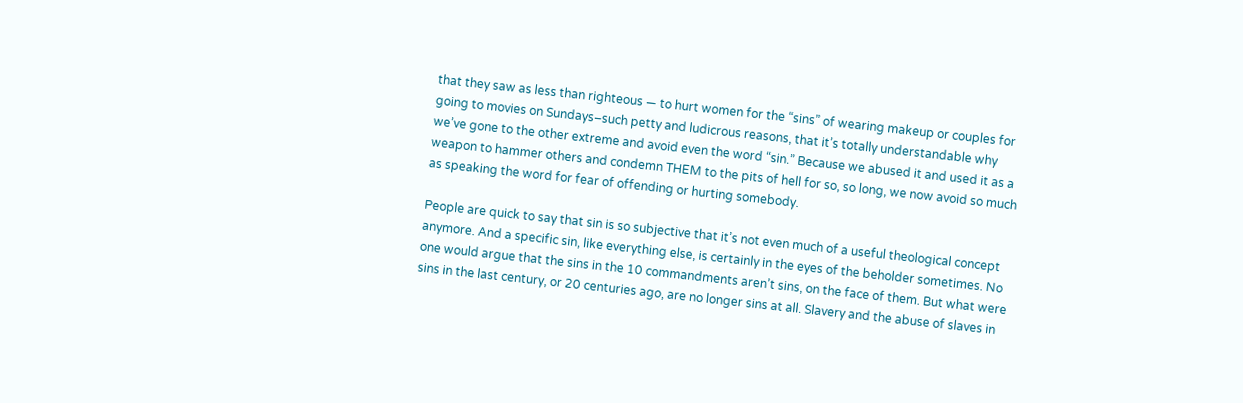that they saw as less than righteous — to hurt women for the “sins” of wearing makeup or couples for going to movies on Sundays–such petty and ludicrous reasons, that it’s totally understandable why we’ve gone to the other extreme and avoid even the word “sin.” Because we abused it and used it as a weapon to hammer others and condemn THEM to the pits of hell for so, so long, we now avoid so much as speaking the word for fear of offending or hurting somebody.

People are quick to say that sin is so subjective that it’s not even much of a useful theological concept anymore. And a specific sin, like everything else, is certainly in the eyes of the beholder sometimes. No one would argue that the sins in the 10 commandments aren’t sins, on the face of them. But what were sins in the last century, or 20 centuries ago, are no longer sins at all. Slavery and the abuse of slaves in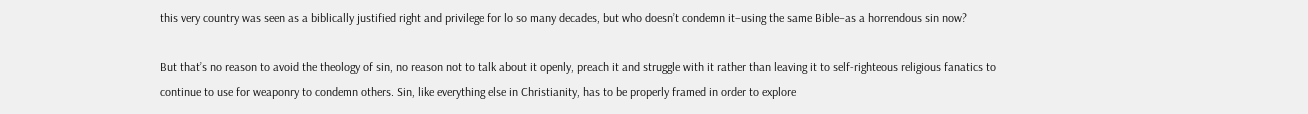this very country was seen as a biblically justified right and privilege for lo so many decades, but who doesn’t condemn it–using the same Bible–as a horrendous sin now?

But that’s no reason to avoid the theology of sin, no reason not to talk about it openly, preach it and struggle with it rather than leaving it to self-righteous religious fanatics to continue to use for weaponry to condemn others. Sin, like everything else in Christianity, has to be properly framed in order to explore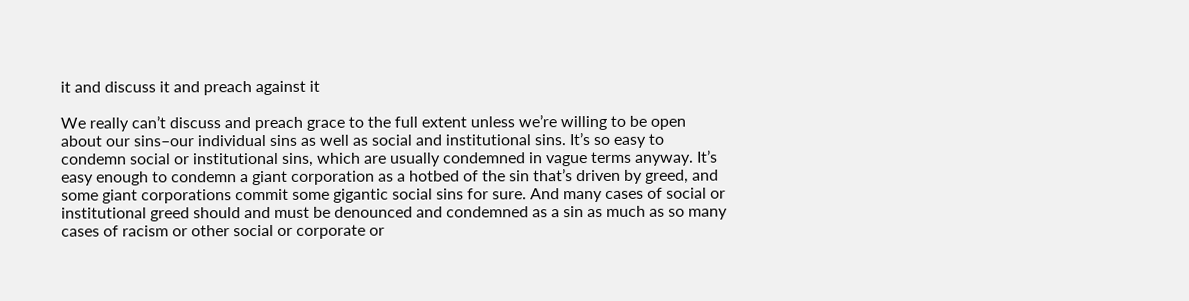it and discuss it and preach against it

We really can’t discuss and preach grace to the full extent unless we’re willing to be open about our sins–our individual sins as well as social and institutional sins. It’s so easy to condemn social or institutional sins, which are usually condemned in vague terms anyway. It’s easy enough to condemn a giant corporation as a hotbed of the sin that’s driven by greed, and some giant corporations commit some gigantic social sins for sure. And many cases of social or institutional greed should and must be denounced and condemned as a sin as much as so many cases of racism or other social or corporate or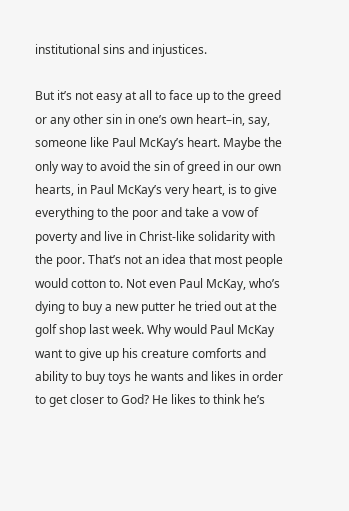institutional sins and injustices.

But it’s not easy at all to face up to the greed or any other sin in one’s own heart–in, say, someone like Paul McKay’s heart. Maybe the only way to avoid the sin of greed in our own hearts, in Paul McKay’s very heart, is to give everything to the poor and take a vow of poverty and live in Christ-like solidarity with the poor. That’s not an idea that most people would cotton to. Not even Paul McKay, who’s dying to buy a new putter he tried out at the golf shop last week. Why would Paul McKay want to give up his creature comforts and ability to buy toys he wants and likes in order to get closer to God? He likes to think he’s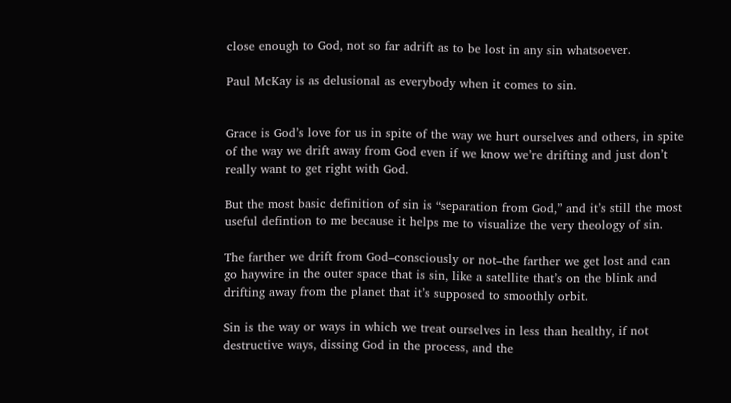close enough to God, not so far adrift as to be lost in any sin whatsoever.

Paul McKay is as delusional as everybody when it comes to sin.


Grace is God’s love for us in spite of the way we hurt ourselves and others, in spite of the way we drift away from God even if we know we’re drifting and just don’t really want to get right with God.

But the most basic definition of sin is “separation from God,” and it’s still the most useful defintion to me because it helps me to visualize the very theology of sin.

The farther we drift from God–consciously or not–the farther we get lost and can go haywire in the outer space that is sin, like a satellite that’s on the blink and drifting away from the planet that it’s supposed to smoothly orbit.

Sin is the way or ways in which we treat ourselves in less than healthy, if not destructive ways, dissing God in the process, and the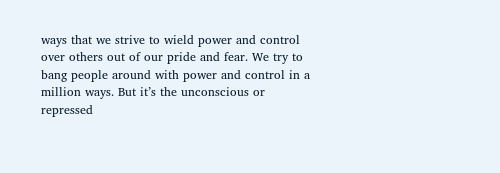ways that we strive to wield power and control over others out of our pride and fear. We try to bang people around with power and control in a million ways. But it’s the unconscious or repressed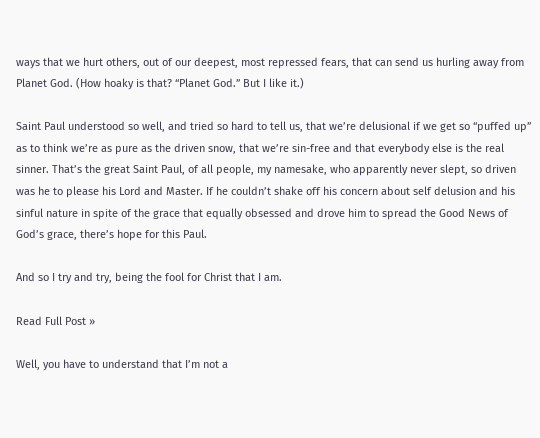ways that we hurt others, out of our deepest, most repressed fears, that can send us hurling away from Planet God. (How hoaky is that? “Planet God.” But I like it.)

Saint Paul understood so well, and tried so hard to tell us, that we’re delusional if we get so “puffed up” as to think we’re as pure as the driven snow, that we’re sin-free and that everybody else is the real sinner. That’s the great Saint Paul, of all people, my namesake, who apparently never slept, so driven was he to please his Lord and Master. If he couldn’t shake off his concern about self delusion and his sinful nature in spite of the grace that equally obsessed and drove him to spread the Good News of God’s grace, there’s hope for this Paul.

And so I try and try, being the fool for Christ that I am.

Read Full Post »

Well, you have to understand that I’m not a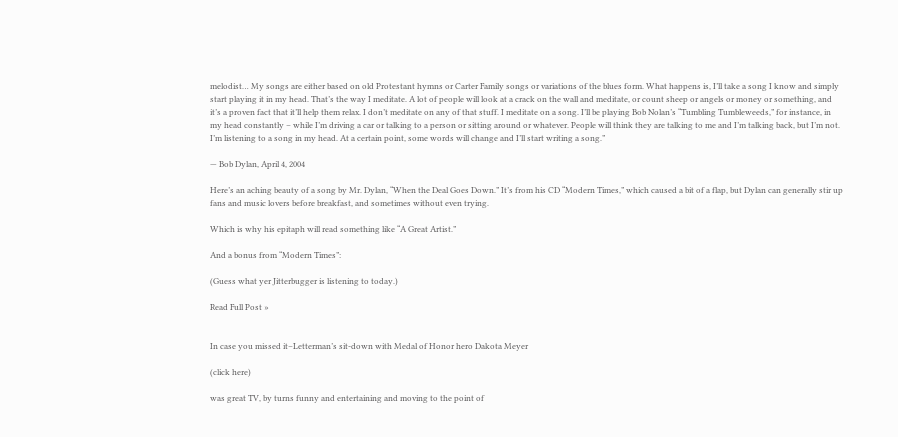melodist… My songs are either based on old Protestant hymns or Carter Family songs or variations of the blues form. What happens is, I’ll take a song I know and simply start playing it in my head. That’s the way I meditate. A lot of people will look at a crack on the wall and meditate, or count sheep or angels or money or something, and it’s a proven fact that it’ll help them relax. I don’t meditate on any of that stuff. I meditate on a song. I’ll be playing Bob Nolan’s “Tumbling Tumbleweeds,” for instance, in my head constantly – while I’m driving a car or talking to a person or sitting around or whatever. People will think they are talking to me and I’m talking back, but I’m not. I’m listening to a song in my head. At a certain point, some words will change and I’ll start writing a song.”

— Bob Dylan, April 4, 2004

Here’s an aching beauty of a song by Mr. Dylan, “When the Deal Goes Down.” It’s from his CD “Modern Times,” which caused a bit of a flap, but Dylan can generally stir up fans and music lovers before breakfast, and sometimes without even trying.

Which is why his epitaph will read something like “A Great Artist.”

And a bonus from “Modern Times”:

(Guess what yer Jitterbugger is listening to today.)

Read Full Post »


In case you missed it–Letterman’s sit-down with Medal of Honor hero Dakota Meyer

(click here)

was great TV, by turns funny and entertaining and moving to the point of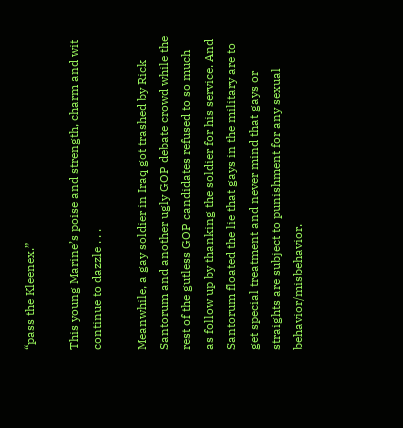“pass the Kleenex.”

This young Marine’s poise and strength, charm and wit continue to dazzle . . .

Meanwhile, a gay soldier in Iraq got trashed by Rick Santorum and another ugly GOP debate crowd while the rest of the gutless GOP candidates refused to so much as follow up by thanking the soldier for his service. And Santorum floated the lie that gays in the military are to get special treatment and never mind that gays or straights are subject to punishment for any sexual behavior/misbehavior.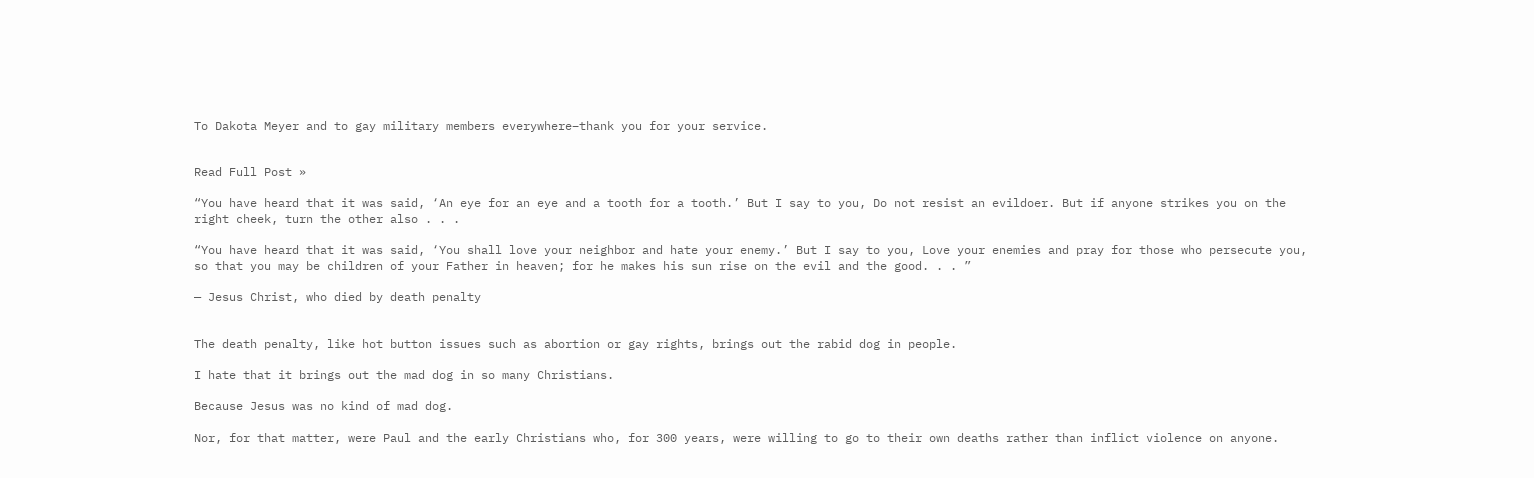To Dakota Meyer and to gay military members everywhere–thank you for your service.


Read Full Post »

“You have heard that it was said, ‘An eye for an eye and a tooth for a tooth.’ But I say to you, Do not resist an evildoer. But if anyone strikes you on the right cheek, turn the other also . . .

“You have heard that it was said, ‘You shall love your neighbor and hate your enemy.’ But I say to you, Love your enemies and pray for those who persecute you, so that you may be children of your Father in heaven; for he makes his sun rise on the evil and the good. . . ”

— Jesus Christ, who died by death penalty


The death penalty, like hot button issues such as abortion or gay rights, brings out the rabid dog in people.

I hate that it brings out the mad dog in so many Christians.

Because Jesus was no kind of mad dog.

Nor, for that matter, were Paul and the early Christians who, for 300 years, were willing to go to their own deaths rather than inflict violence on anyone.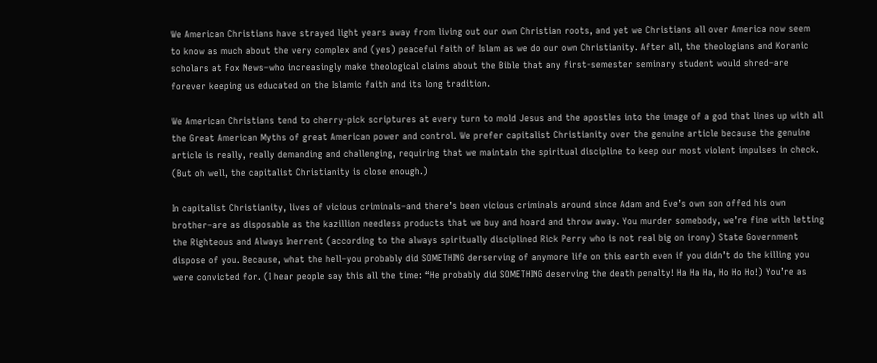We American Christians have strayed light years away from living out our own Christian roots, and yet we Christians all over America now seem to know as much about the very complex and (yes) peaceful faith of Islam as we do our own Christianity. After all, the theologians and Koranic scholars at Fox News–who increasingly make theological claims about the Bible that any first-semester seminary student would shred–are forever keeping us educated on the Islamic faith and its long tradition.

We American Christians tend to cherry-pick scriptures at every turn to mold Jesus and the apostles into the image of a god that lines up with all the Great American Myths of great American power and control. We prefer capitalist Christianity over the genuine article because the genuine article is really, really demanding and challenging, requiring that we maintain the spiritual discipline to keep our most violent impulses in check. (But oh well, the capitalist Christianity is close enough.)

In capitalist Christianity, lives of vicious criminals–and there’s been vicious criminals around since Adam and Eve’s own son offed his own brother–are as disposable as the kazillion needless products that we buy and hoard and throw away. You murder somebody, we’re fine with letting the Righteous and Always Inerrent (according to the always spiritually disciplined Rick Perry who is not real big on irony) State Government dispose of you. Because, what the hell–you probably did SOMETHING derserving of anymore life on this earth even if you didn’t do the killing you were convicted for. (I hear people say this all the time: “He probably did SOMETHING deserving the death penalty! Ha Ha Ha, Ho Ho Ho!) You’re as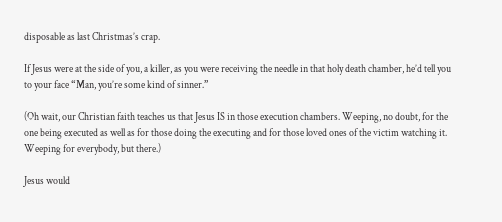disposable as last Christmas’s crap.

If Jesus were at the side of you, a killer, as you were receiving the needle in that holy death chamber, he’d tell you to your face “Man, you’re some kind of sinner.”

(Oh wait, our Christian faith teaches us that Jesus IS in those execution chambers. Weeping, no doubt, for the one being executed as well as for those doing the executing and for those loved ones of the victim watching it. Weeping for everybody, but there.)

Jesus would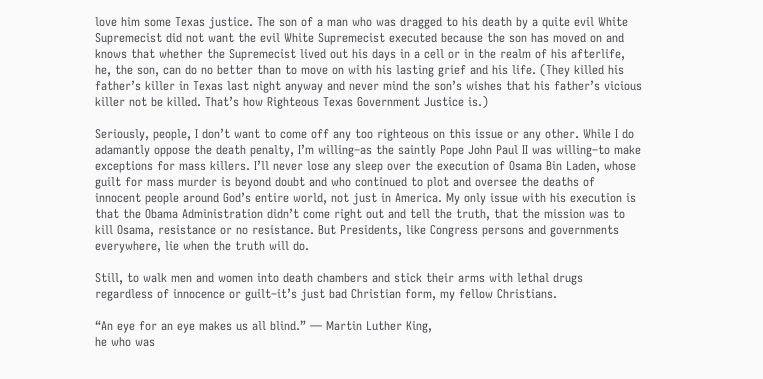love him some Texas justice. The son of a man who was dragged to his death by a quite evil White Supremecist did not want the evil White Supremecist executed because the son has moved on and knows that whether the Supremecist lived out his days in a cell or in the realm of his afterlife, he, the son, can do no better than to move on with his lasting grief and his life. (They killed his father’s killer in Texas last night anyway and never mind the son’s wishes that his father’s vicious killer not be killed. That’s how Righteous Texas Government Justice is.)

Seriously, people, I don’t want to come off any too righteous on this issue or any other. While I do adamantly oppose the death penalty, I’m willing–as the saintly Pope John Paul II was willing–to make exceptions for mass killers. I’ll never lose any sleep over the execution of Osama Bin Laden, whose guilt for mass murder is beyond doubt and who continued to plot and oversee the deaths of innocent people around God’s entire world, not just in America. My only issue with his execution is that the Obama Administration didn’t come right out and tell the truth, that the mission was to kill Osama, resistance or no resistance. But Presidents, like Congress persons and governments everywhere, lie when the truth will do.

Still, to walk men and women into death chambers and stick their arms with lethal drugs regardless of innocence or guilt–it’s just bad Christian form, my fellow Christians.

“An eye for an eye makes us all blind.” — Martin Luther King,
he who was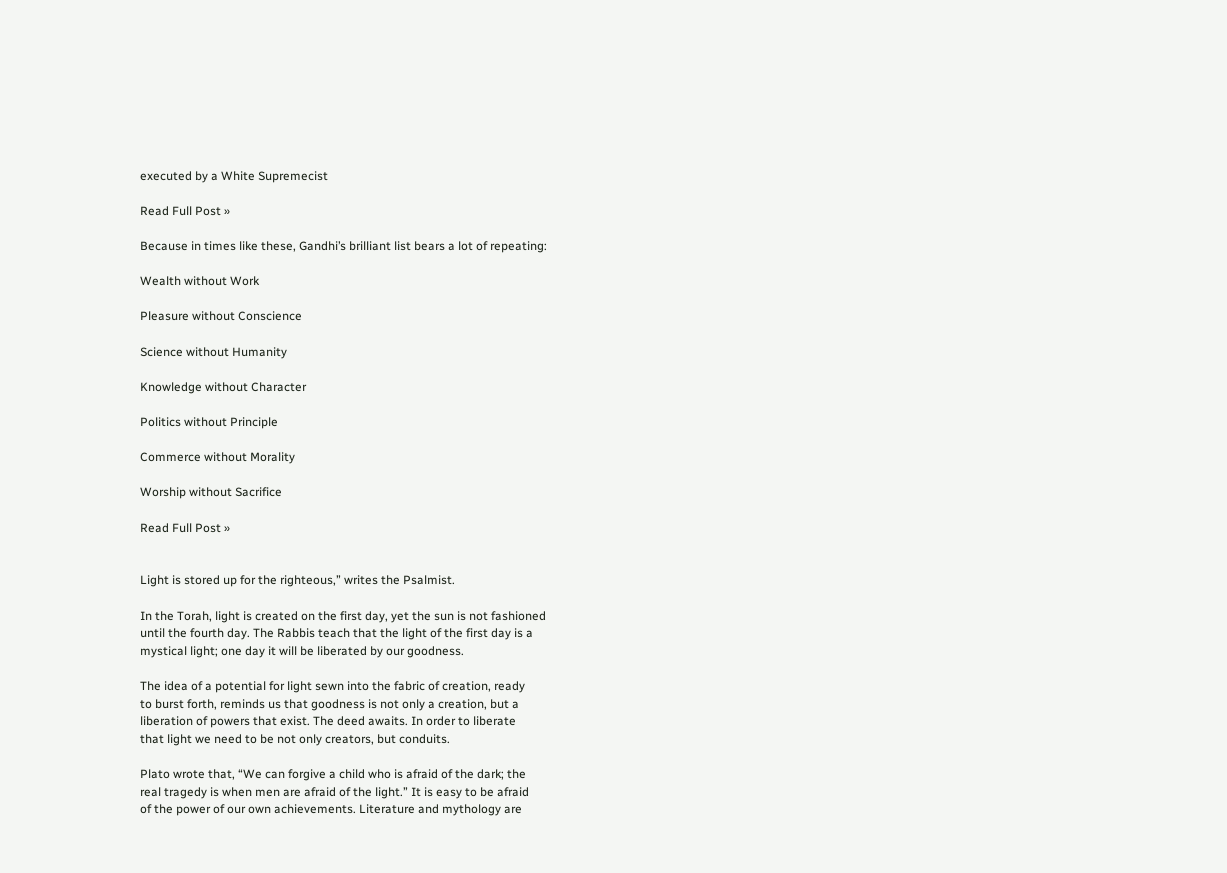executed by a White Supremecist

Read Full Post »

Because in times like these, Gandhi’s brilliant list bears a lot of repeating:

Wealth without Work

Pleasure without Conscience

Science without Humanity

Knowledge without Character

Politics without Principle

Commerce without Morality

Worship without Sacrifice

Read Full Post »


Light is stored up for the righteous,” writes the Psalmist.

In the Torah, light is created on the first day, yet the sun is not fashioned
until the fourth day. The Rabbis teach that the light of the first day is a
mystical light; one day it will be liberated by our goodness.

The idea of a potential for light sewn into the fabric of creation, ready
to burst forth, reminds us that goodness is not only a creation, but a
liberation of powers that exist. The deed awaits. In order to liberate
that light we need to be not only creators, but conduits.

Plato wrote that, “We can forgive a child who is afraid of the dark; the
real tragedy is when men are afraid of the light.” It is easy to be afraid
of the power of our own achievements. Literature and mythology are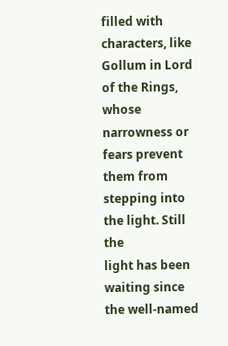filled with characters, like Gollum in Lord of the Rings, whose
narrowness or fears prevent them from stepping into the light. Still the
light has been waiting since the well-named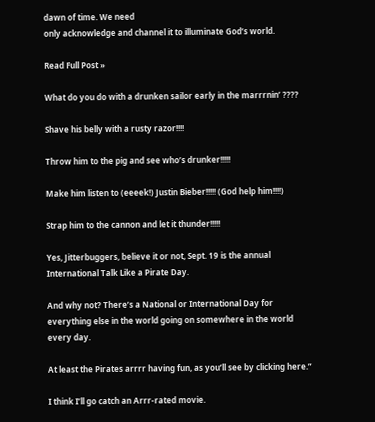dawn of time. We need
only acknowledge and channel it to illuminate God’s world.

Read Full Post »

What do you do with a drunken sailor early in the marrrnin’ ????

Shave his belly with a rusty razor!!!!

Throw him to the pig and see who’s drunker!!!!!

Make him listen to (eeeek!) Justin Bieber!!!!! (God help him!!!!)

Strap him to the cannon and let it thunder!!!!!

Yes, Jitterbuggers, believe it or not, Sept. 19 is the annual International Talk Like a Pirate Day.

And why not? There’s a National or International Day for everything else in the world going on somewhere in the world every day.

At least the Pirates arrrr having fun, as you’ll see by clicking here.”

I think I’ll go catch an Arrr-rated movie.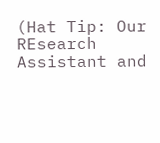(Hat Tip: Our REsearch Assistant and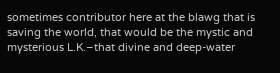sometimes contributor here at the blawg that is saving the world, that would be the mystic and mysterious L.K.–that divine and deep-water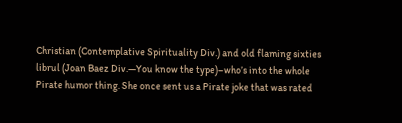Christian (Contemplative Spirituality Div.) and old flaming sixties librul (Joan Baez Div.—You know the type)–who’s into the whole Pirate humor thing. She once sent us a Pirate joke that was rated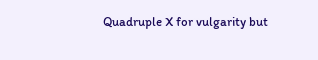Quadruple X for vulgarity but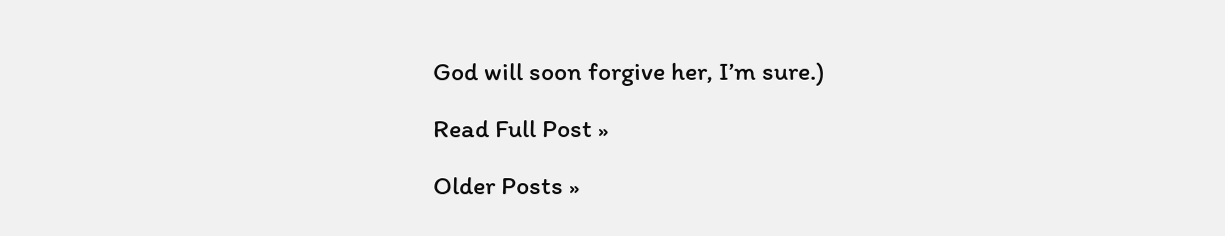God will soon forgive her, I’m sure.)

Read Full Post »

Older Posts »